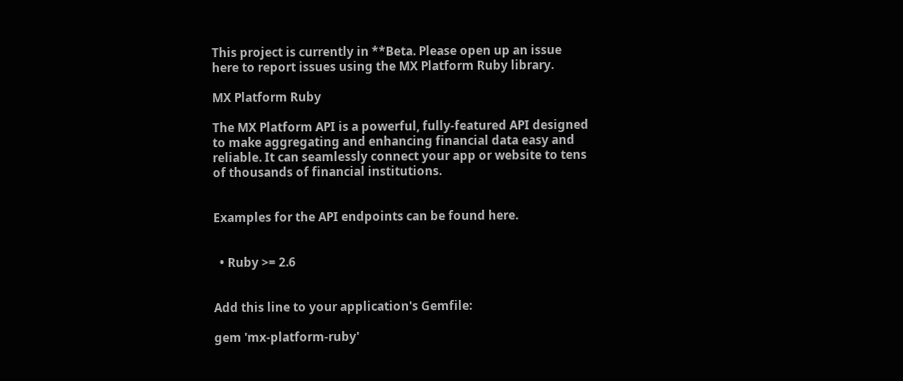This project is currently in **Beta. Please open up an issue here to report issues using the MX Platform Ruby library.

MX Platform Ruby

The MX Platform API is a powerful, fully-featured API designed to make aggregating and enhancing financial data easy and reliable. It can seamlessly connect your app or website to tens of thousands of financial institutions.


Examples for the API endpoints can be found here.


  • Ruby >= 2.6


Add this line to your application's Gemfile:

gem 'mx-platform-ruby'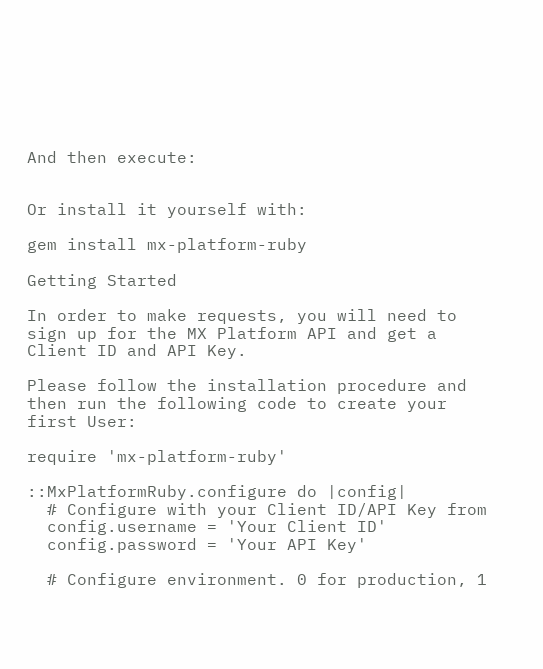And then execute:


Or install it yourself with:

gem install mx-platform-ruby

Getting Started

In order to make requests, you will need to sign up for the MX Platform API and get a Client ID and API Key.

Please follow the installation procedure and then run the following code to create your first User:

require 'mx-platform-ruby'

::MxPlatformRuby.configure do |config|
  # Configure with your Client ID/API Key from
  config.username = 'Your Client ID'
  config.password = 'Your API Key'

  # Configure environment. 0 for production, 1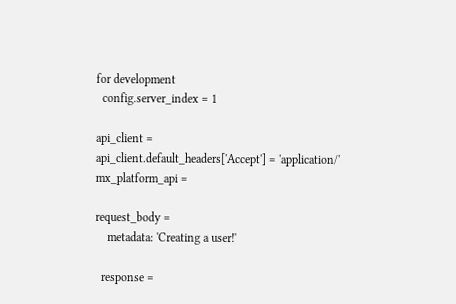for development
  config.server_index = 1

api_client =
api_client.default_headers['Accept'] = 'application/'
mx_platform_api =

request_body =
    metadata: 'Creating a user!'

  response =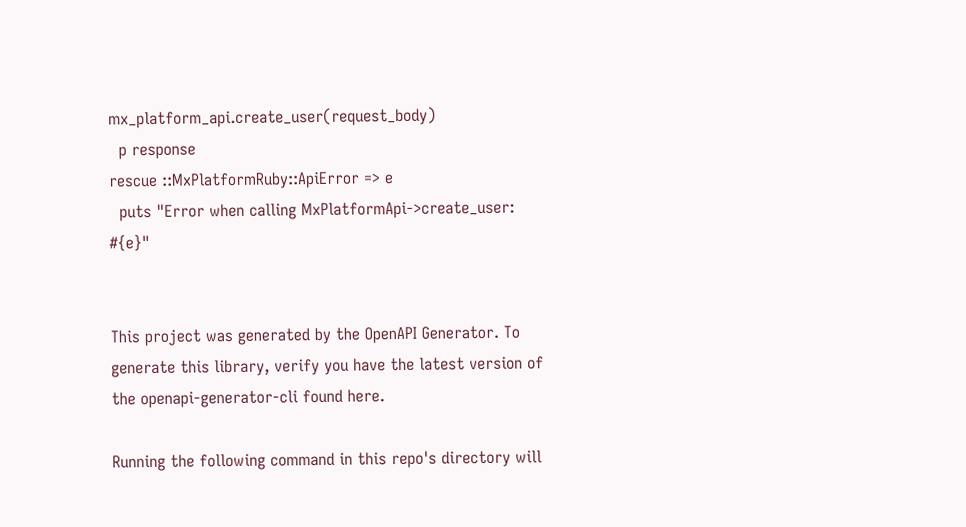mx_platform_api.create_user(request_body)
  p response
rescue ::MxPlatformRuby::ApiError => e
  puts "Error when calling MxPlatformApi->create_user: #{e}"


This project was generated by the OpenAPI Generator. To generate this library, verify you have the latest version of the openapi-generator-cli found here.

Running the following command in this repo's directory will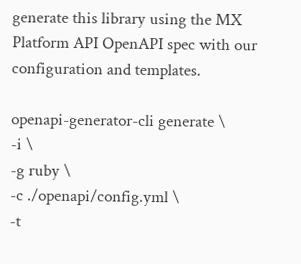generate this library using the MX Platform API OpenAPI spec with our configuration and templates.

openapi-generator-cli generate \
-i \
-g ruby \
-c ./openapi/config.yml \
-t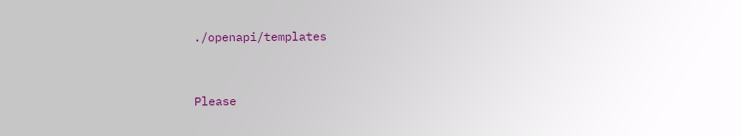./openapi/templates


Please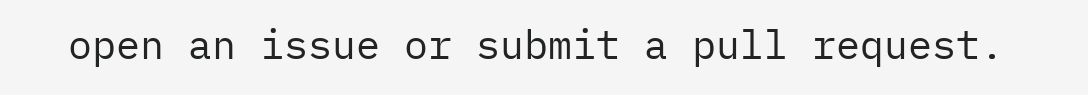open an issue or submit a pull request.